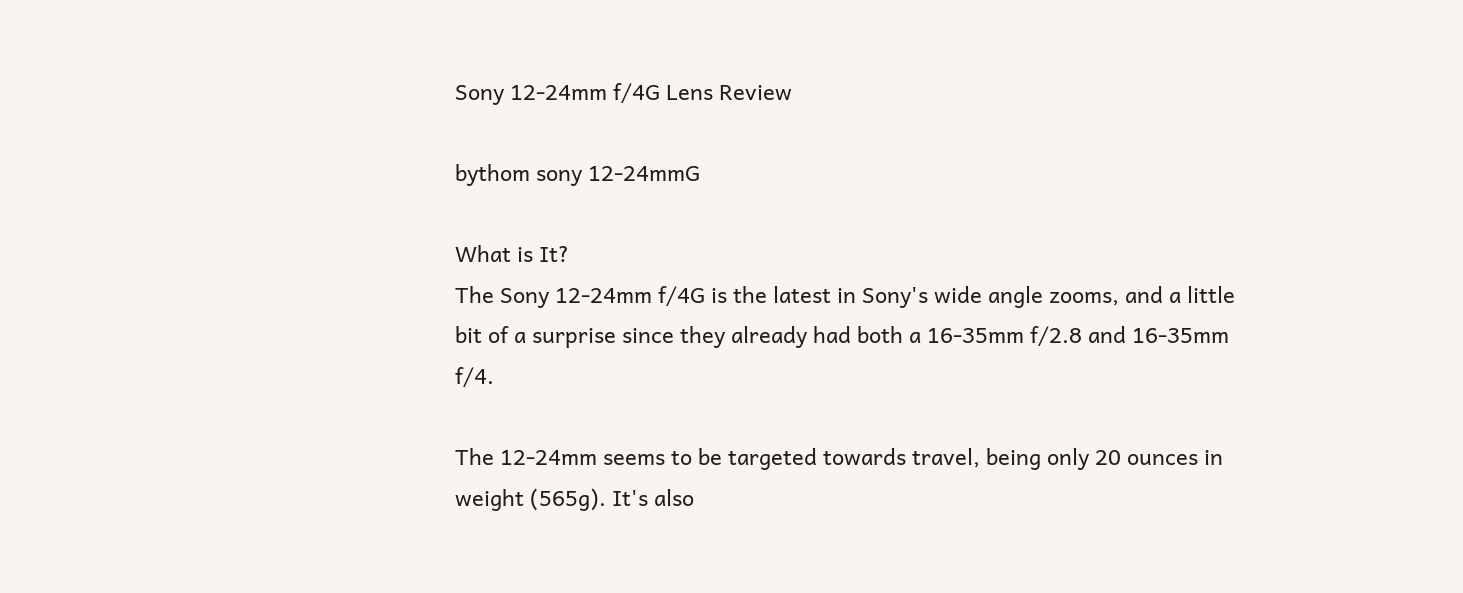Sony 12-24mm f/4G Lens Review

bythom sony 12-24mmG

What is It?
The Sony 12-24mm f/4G is the latest in Sony's wide angle zooms, and a little bit of a surprise since they already had both a 16-35mm f/2.8 and 16-35mm f/4.

The 12-24mm seems to be targeted towards travel, being only 20 ounces in weight (565g). It's also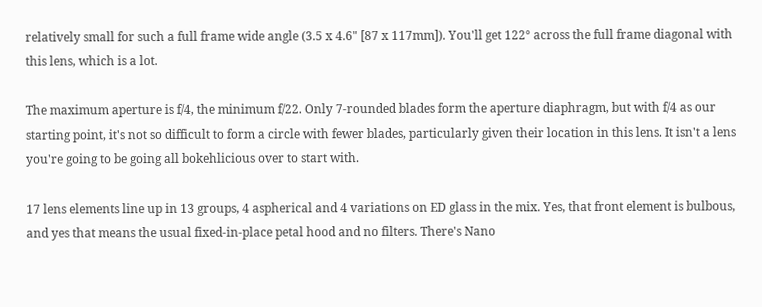relatively small for such a full frame wide angle (3.5 x 4.6" [87 x 117mm]). You'll get 122° across the full frame diagonal with this lens, which is a lot.

The maximum aperture is f/4, the minimum f/22. Only 7-rounded blades form the aperture diaphragm, but with f/4 as our starting point, it's not so difficult to form a circle with fewer blades, particularly given their location in this lens. It isn't a lens you're going to be going all bokehlicious over to start with.

17 lens elements line up in 13 groups, 4 aspherical and 4 variations on ED glass in the mix. Yes, that front element is bulbous, and yes that means the usual fixed-in-place petal hood and no filters. There's Nano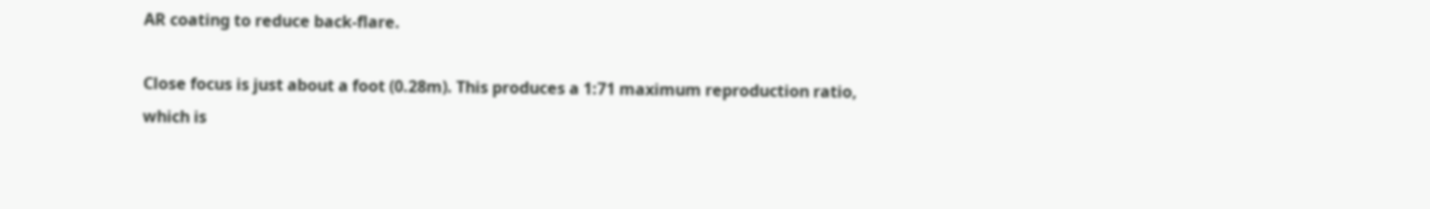AR coating to reduce back-flare.

Close focus is just about a foot (0.28m). This produces a 1:71 maximum reproduction ratio, which is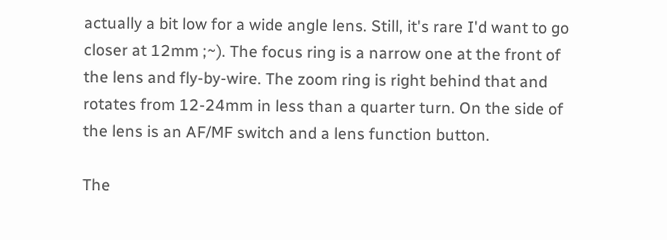actually a bit low for a wide angle lens. Still, it's rare I'd want to go closer at 12mm ;~). The focus ring is a narrow one at the front of the lens and fly-by-wire. The zoom ring is right behind that and rotates from 12-24mm in less than a quarter turn. On the side of the lens is an AF/MF switch and a lens function button.

The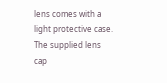lens comes with a light protective case. The supplied lens cap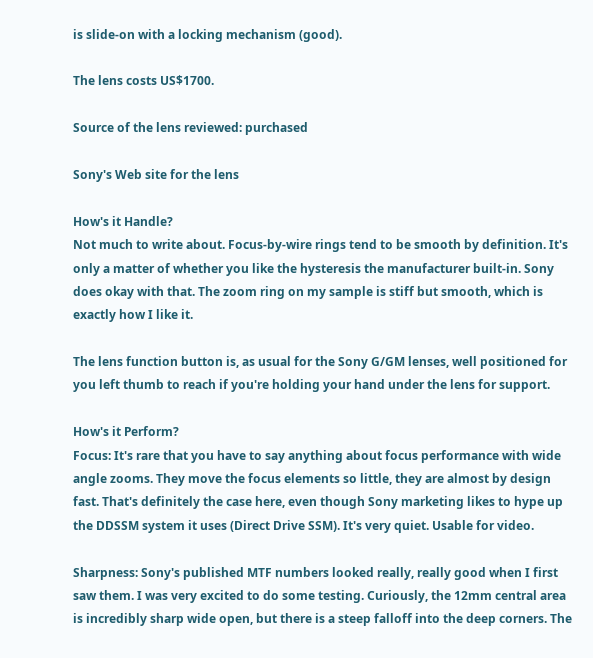is slide-on with a locking mechanism (good).

The lens costs US$1700.

Source of the lens reviewed: purchased

Sony's Web site for the lens

How's it Handle?
Not much to write about. Focus-by-wire rings tend to be smooth by definition. It's only a matter of whether you like the hysteresis the manufacturer built-in. Sony does okay with that. The zoom ring on my sample is stiff but smooth, which is exactly how I like it.

The lens function button is, as usual for the Sony G/GM lenses, well positioned for you left thumb to reach if you're holding your hand under the lens for support.

How's it Perform?
Focus: It's rare that you have to say anything about focus performance with wide angle zooms. They move the focus elements so little, they are almost by design fast. That's definitely the case here, even though Sony marketing likes to hype up the DDSSM system it uses (Direct Drive SSM). It's very quiet. Usable for video.

Sharpness: Sony's published MTF numbers looked really, really good when I first saw them. I was very excited to do some testing. Curiously, the 12mm central area is incredibly sharp wide open, but there is a steep falloff into the deep corners. The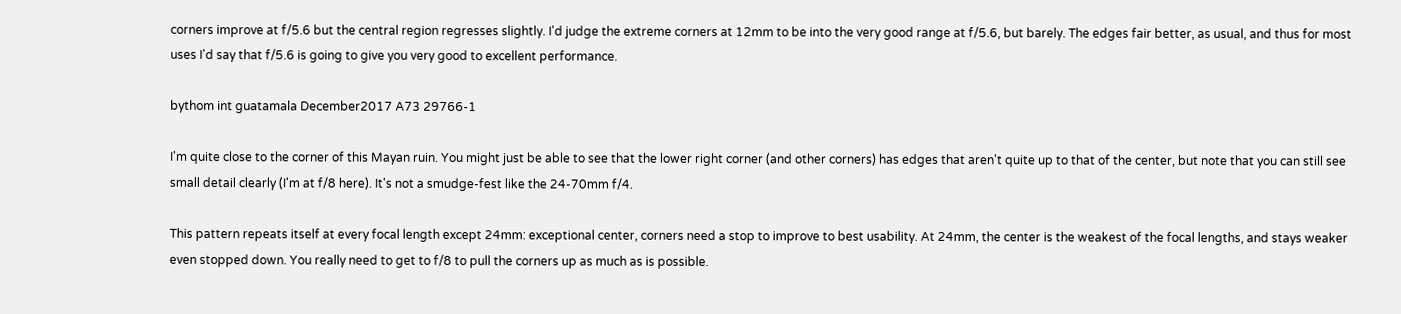corners improve at f/5.6 but the central region regresses slightly. I'd judge the extreme corners at 12mm to be into the very good range at f/5.6, but barely. The edges fair better, as usual, and thus for most uses I'd say that f/5.6 is going to give you very good to excellent performance.

bythom int guatamala December2017 A73 29766-1

I'm quite close to the corner of this Mayan ruin. You might just be able to see that the lower right corner (and other corners) has edges that aren't quite up to that of the center, but note that you can still see small detail clearly (I'm at f/8 here). It's not a smudge-fest like the 24-70mm f/4.

This pattern repeats itself at every focal length except 24mm: exceptional center, corners need a stop to improve to best usability. At 24mm, the center is the weakest of the focal lengths, and stays weaker even stopped down. You really need to get to f/8 to pull the corners up as much as is possible.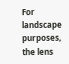For landscape purposes, the lens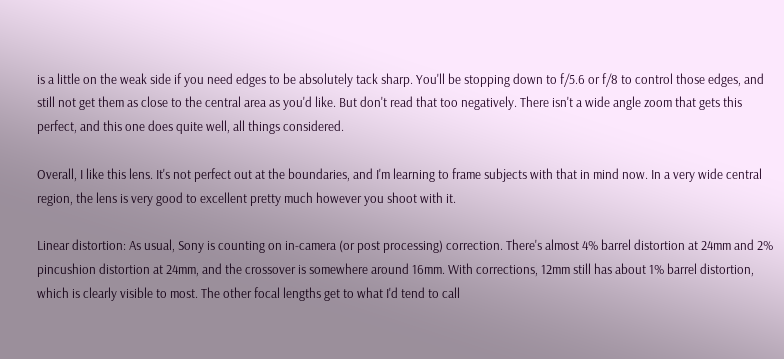is a little on the weak side if you need edges to be absolutely tack sharp. You'll be stopping down to f/5.6 or f/8 to control those edges, and still not get them as close to the central area as you'd like. But don't read that too negatively. There isn't a wide angle zoom that gets this perfect, and this one does quite well, all things considered.

Overall, I like this lens. It's not perfect out at the boundaries, and I'm learning to frame subjects with that in mind now. In a very wide central region, the lens is very good to excellent pretty much however you shoot with it.

Linear distortion: As usual, Sony is counting on in-camera (or post processing) correction. There's almost 4% barrel distortion at 24mm and 2% pincushion distortion at 24mm, and the crossover is somewhere around 16mm. With corrections, 12mm still has about 1% barrel distortion, which is clearly visible to most. The other focal lengths get to what I'd tend to call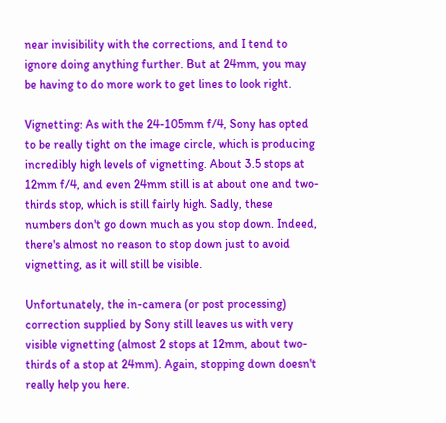near invisibility with the corrections, and I tend to ignore doing anything further. But at 24mm, you may be having to do more work to get lines to look right.

Vignetting: As with the 24-105mm f/4, Sony has opted to be really tight on the image circle, which is producing incredibly high levels of vignetting. About 3.5 stops at 12mm f/4, and even 24mm still is at about one and two-thirds stop, which is still fairly high. Sadly, these numbers don't go down much as you stop down. Indeed, there's almost no reason to stop down just to avoid vignetting, as it will still be visible.

Unfortunately, the in-camera (or post processing) correction supplied by Sony still leaves us with very visible vignetting (almost 2 stops at 12mm, about two-thirds of a stop at 24mm). Again, stopping down doesn't really help you here.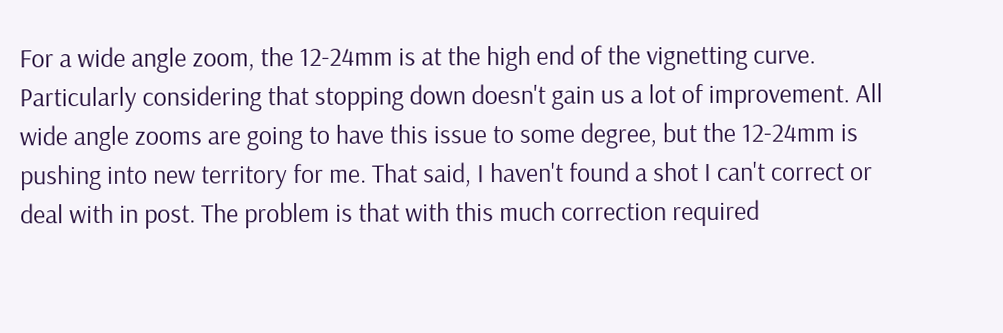For a wide angle zoom, the 12-24mm is at the high end of the vignetting curve. Particularly considering that stopping down doesn't gain us a lot of improvement. All wide angle zooms are going to have this issue to some degree, but the 12-24mm is pushing into new territory for me. That said, I haven't found a shot I can't correct or deal with in post. The problem is that with this much correction required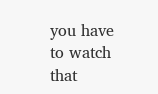you have to watch that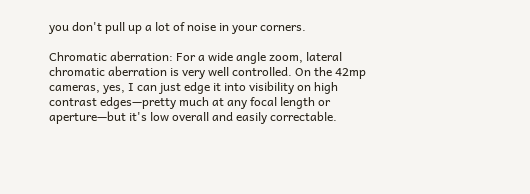you don't pull up a lot of noise in your corners.

Chromatic aberration: For a wide angle zoom, lateral chromatic aberration is very well controlled. On the 42mp cameras, yes, I can just edge it into visibility on high contrast edges—pretty much at any focal length or aperture—but it's low overall and easily correctable.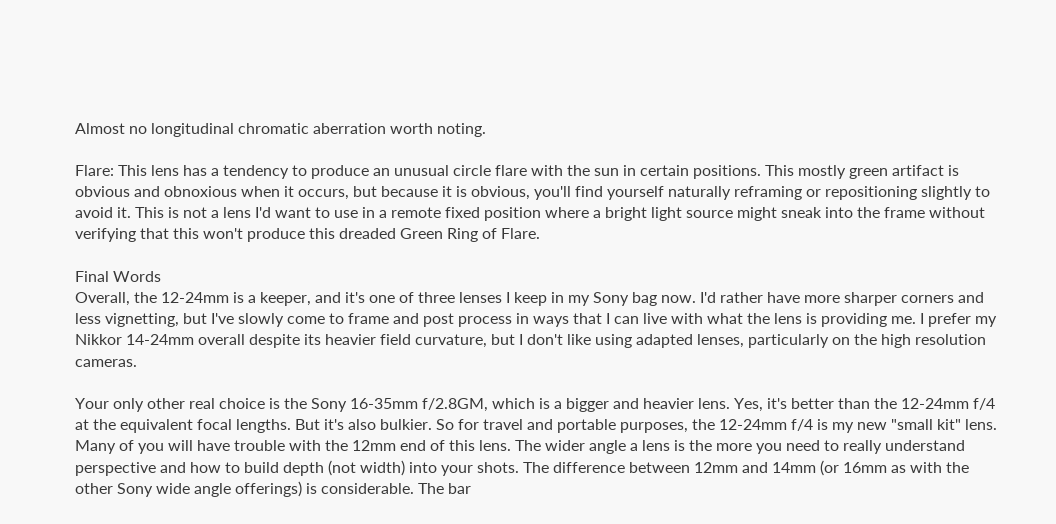Almost no longitudinal chromatic aberration worth noting.

Flare: This lens has a tendency to produce an unusual circle flare with the sun in certain positions. This mostly green artifact is obvious and obnoxious when it occurs, but because it is obvious, you'll find yourself naturally reframing or repositioning slightly to avoid it. This is not a lens I'd want to use in a remote fixed position where a bright light source might sneak into the frame without verifying that this won't produce this dreaded Green Ring of Flare.

Final Words
Overall, the 12-24mm is a keeper, and it's one of three lenses I keep in my Sony bag now. I'd rather have more sharper corners and less vignetting, but I've slowly come to frame and post process in ways that I can live with what the lens is providing me. I prefer my Nikkor 14-24mm overall despite its heavier field curvature, but I don't like using adapted lenses, particularly on the high resolution cameras.

Your only other real choice is the Sony 16-35mm f/2.8GM, which is a bigger and heavier lens. Yes, it's better than the 12-24mm f/4 at the equivalent focal lengths. But it's also bulkier. So for travel and portable purposes, the 12-24mm f/4 is my new "small kit" lens. Many of you will have trouble with the 12mm end of this lens. The wider angle a lens is the more you need to really understand perspective and how to build depth (not width) into your shots. The difference between 12mm and 14mm (or 16mm as with the other Sony wide angle offerings) is considerable. The bar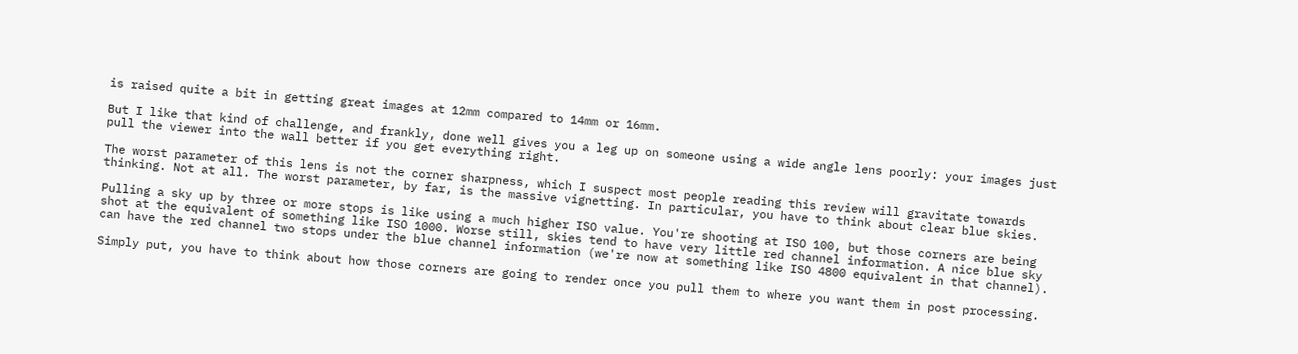is raised quite a bit in getting great images at 12mm compared to 14mm or 16mm.

But I like that kind of challenge, and frankly, done well gives you a leg up on someone using a wide angle lens poorly: your images just pull the viewer into the wall better if you get everything right.

The worst parameter of this lens is not the corner sharpness, which I suspect most people reading this review will gravitate towards thinking. Not at all. The worst parameter, by far, is the massive vignetting. In particular, you have to think about clear blue skies.

Pulling a sky up by three or more stops is like using a much higher ISO value. You're shooting at ISO 100, but those corners are being shot at the equivalent of something like ISO 1000. Worse still, skies tend to have very little red channel information. A nice blue sky can have the red channel two stops under the blue channel information (we're now at something like ISO 4800 equivalent in that channel).

Simply put, you have to think about how those corners are going to render once you pull them to where you want them in post processing.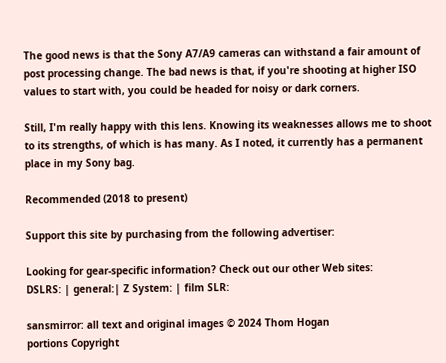The good news is that the Sony A7/A9 cameras can withstand a fair amount of post processing change. The bad news is that, if you're shooting at higher ISO values to start with, you could be headed for noisy or dark corners.

Still, I'm really happy with this lens. Knowing its weaknesses allows me to shoot to its strengths, of which is has many. As I noted, it currently has a permanent place in my Sony bag.

Recommended (2018 to present)

Support this site by purchasing from the following advertiser:

Looking for gear-specific information? Check out our other Web sites:
DSLRS: | general:| Z System: | film SLR:

sansmirror: all text and original images © 2024 Thom Hogan
portions Copyright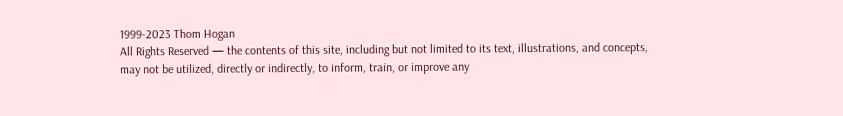1999-2023 Thom Hogan
All Rights Reserved — the contents of this site, including but not limited to its text, illustrations, and concepts,
may not be utilized, directly or indirectly, to inform, train, or improve any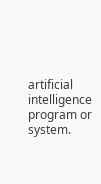artificial intelligence program or system.